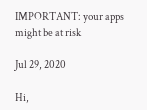IMPORTANT: your apps might be at risk

Jul 29, 2020

Hi,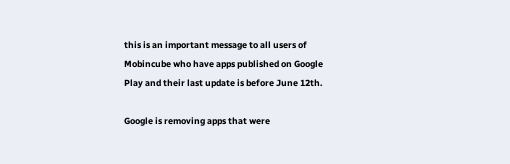this is an important message to all users of Mobincube who have apps published on Google Play and their last update is before June 12th.

Google is removing apps that were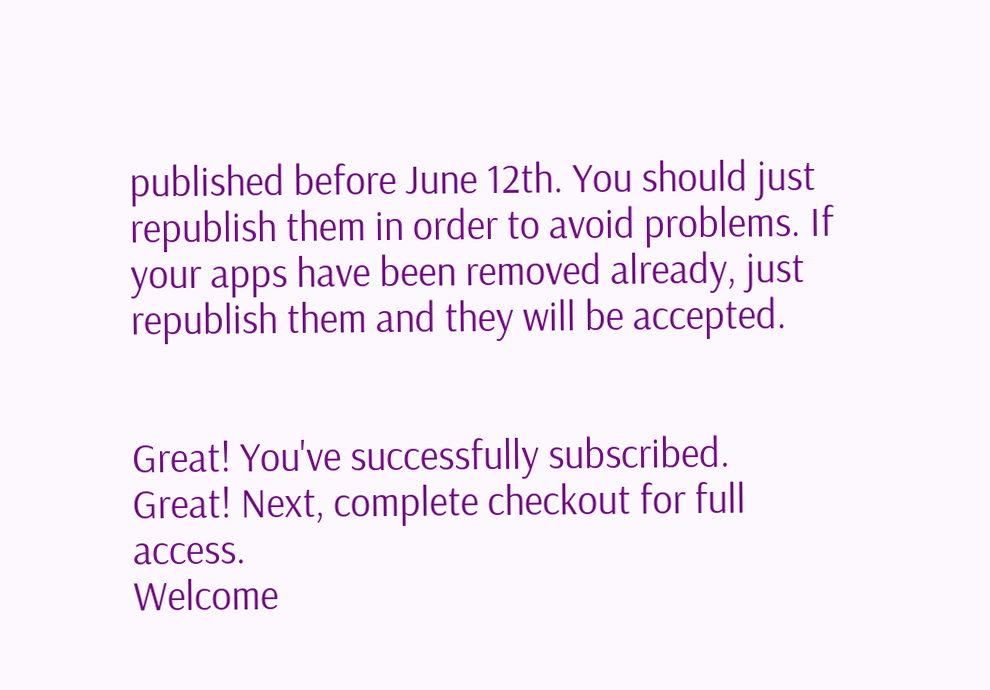published before June 12th. You should just republish them in order to avoid problems. If your apps have been removed already, just republish them and they will be accepted.


Great! You've successfully subscribed.
Great! Next, complete checkout for full access.
Welcome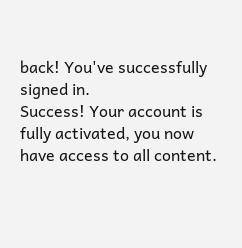back! You've successfully signed in.
Success! Your account is fully activated, you now have access to all content.